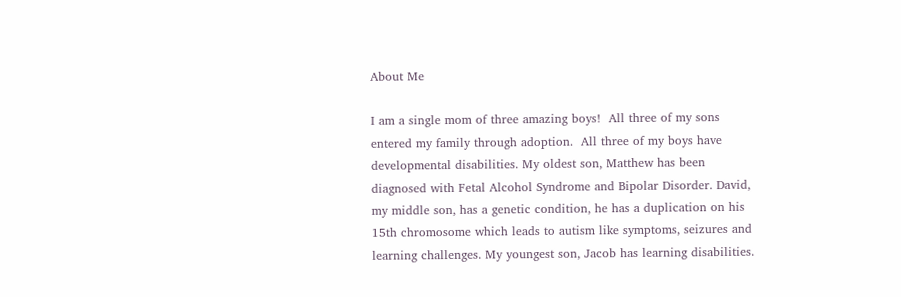About Me

I am a single mom of three amazing boys!  All three of my sons entered my family through adoption.  All three of my boys have developmental disabilities. My oldest son, Matthew has been diagnosed with Fetal Alcohol Syndrome and Bipolar Disorder. David, my middle son, has a genetic condition, he has a duplication on his 15th chromosome which leads to autism like symptoms, seizures and learning challenges. My youngest son, Jacob has learning disabilities.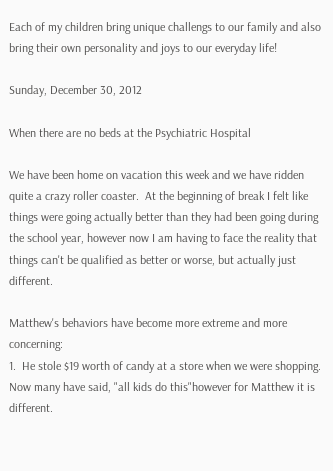Each of my children bring unique challengs to our family and also bring their own personality and joys to our everyday life!

Sunday, December 30, 2012

When there are no beds at the Psychiatric Hospital

We have been home on vacation this week and we have ridden quite a crazy roller coaster.  At the beginning of break I felt like things were going actually better than they had been going during the school year, however now I am having to face the reality that things can't be qualified as better or worse, but actually just different.

Matthew's behaviors have become more extreme and more concerning:
1.  He stole $19 worth of candy at a store when we were shopping.  Now many have said, "all kids do this"however for Matthew it is different.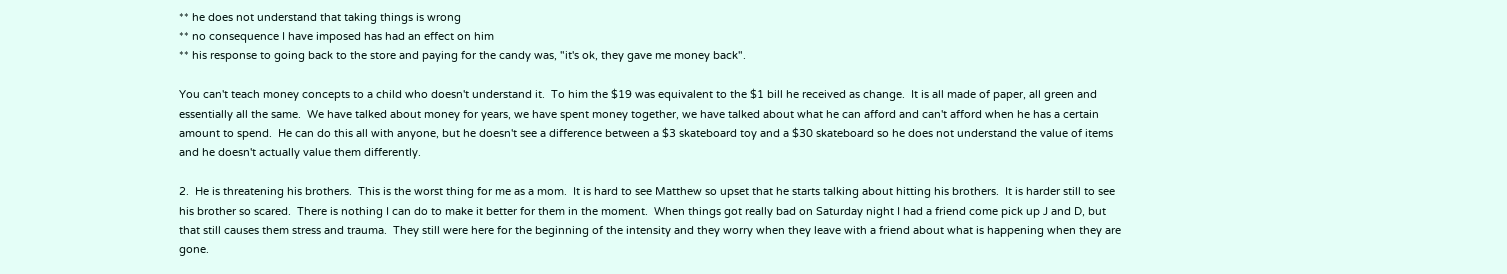** he does not understand that taking things is wrong
** no consequence I have imposed has had an effect on him
** his response to going back to the store and paying for the candy was, "it's ok, they gave me money back".

You can't teach money concepts to a child who doesn't understand it.  To him the $19 was equivalent to the $1 bill he received as change.  It is all made of paper, all green and essentially all the same.  We have talked about money for years, we have spent money together, we have talked about what he can afford and can't afford when he has a certain amount to spend.  He can do this all with anyone, but he doesn't see a difference between a $3 skateboard toy and a $30 skateboard so he does not understand the value of items and he doesn't actually value them differently.

2.  He is threatening his brothers.  This is the worst thing for me as a mom.  It is hard to see Matthew so upset that he starts talking about hitting his brothers.  It is harder still to see his brother so scared.  There is nothing I can do to make it better for them in the moment.  When things got really bad on Saturday night I had a friend come pick up J and D, but that still causes them stress and trauma.  They still were here for the beginning of the intensity and they worry when they leave with a friend about what is happening when they are gone.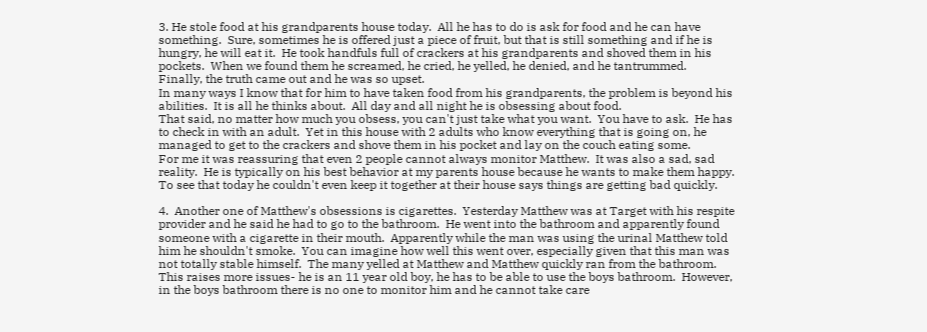3. He stole food at his grandparents house today.  All he has to do is ask for food and he can have something.  Sure, sometimes he is offered just a piece of fruit, but that is still something and if he is hungry, he will eat it.  He took handfuls full of crackers at his grandparents and shoved them in his pockets.  When we found them he screamed, he cried, he yelled, he denied, and he tantrummed.  Finally, the truth came out and he was so upset.
In many ways I know that for him to have taken food from his grandparents, the problem is beyond his abilities.  It is all he thinks about.  All day and all night he is obsessing about food.
That said, no matter how much you obsess, you can't just take what you want.  You have to ask.  He has to check in with an adult.  Yet in this house with 2 adults who know everything that is going on, he managed to get to the crackers and shove them in his pocket and lay on the couch eating some.
For me it was reassuring that even 2 people cannot always monitor Matthew.  It was also a sad, sad reality.  He is typically on his best behavior at my parents house because he wants to make them happy.  To see that today he couldn't even keep it together at their house says things are getting bad quickly.

4.  Another one of Matthew's obsessions is cigarettes.  Yesterday Matthew was at Target with his respite provider and he said he had to go to the bathroom.  He went into the bathroom and apparently found someone with a cigarette in their mouth.  Apparently while the man was using the urinal Matthew told him he shouldn't smoke.  You can imagine how well this went over, especially given that this man was not totally stable himself.  The many yelled at Matthew and Matthew quickly ran from the bathroom.
This raises more issues- he is an 11 year old boy, he has to be able to use the boys bathroom.  However, in the boys bathroom there is no one to monitor him and he cannot take care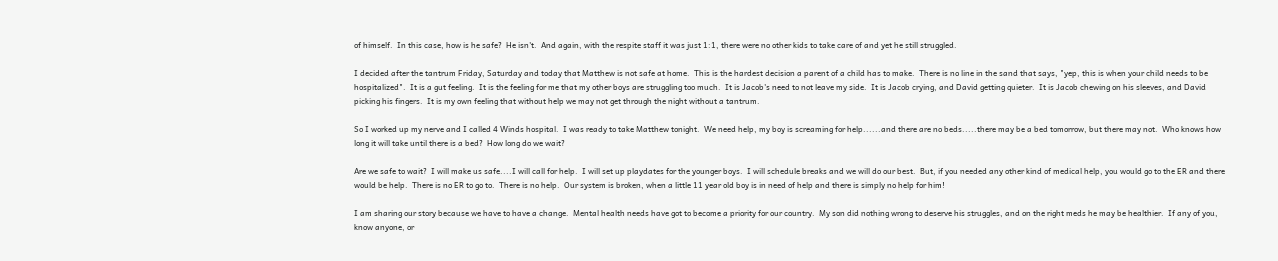of himself.  In this case, how is he safe?  He isn't.  And again, with the respite staff it was just 1:1, there were no other kids to take care of and yet he still struggled.

I decided after the tantrum Friday, Saturday and today that Matthew is not safe at home.  This is the hardest decision a parent of a child has to make.  There is no line in the sand that says, "yep, this is when your child needs to be hospitalized".  It is a gut feeling.  It is the feeling for me that my other boys are struggling too much.  It is Jacob's need to not leave my side.  It is Jacob crying, and David getting quieter.  It is Jacob chewing on his sleeves, and David picking his fingers.  It is my own feeling that without help we may not get through the night without a tantrum.

So I worked up my nerve and I called 4 Winds hospital.  I was ready to take Matthew tonight.  We need help, my boy is screaming for help......and there are no beds.....there may be a bed tomorrow, but there may not.  Who knows how long it will take until there is a bed?  How long do we wait?

Are we safe to wait?  I will make us safe....I will call for help.  I will set up playdates for the younger boys.  I will schedule breaks and we will do our best.  But, if you needed any other kind of medical help, you would go to the ER and there would be help.  There is no ER to go to.  There is no help.  Our system is broken, when a little 11 year old boy is in need of help and there is simply no help for him!

I am sharing our story because we have to have a change.  Mental health needs have got to become a priority for our country.  My son did nothing wrong to deserve his struggles, and on the right meds he may be healthier.  If any of you, know anyone, or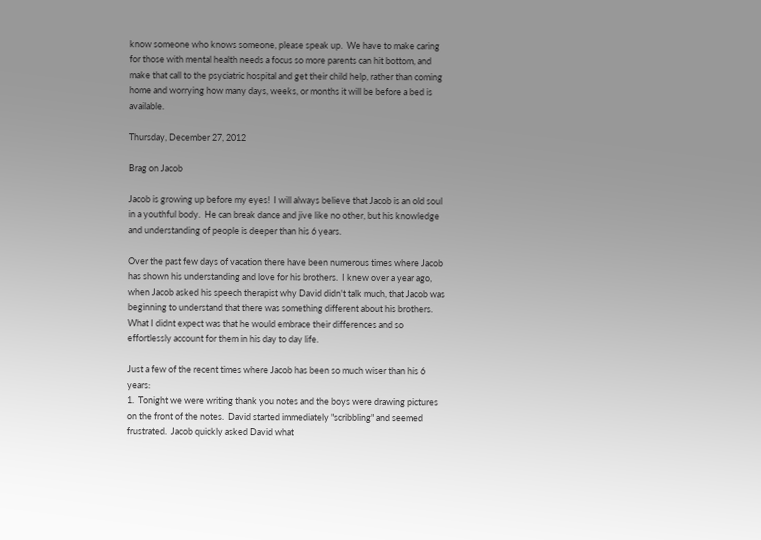know someone who knows someone, please speak up.  We have to make caring for those with mental health needs a focus so more parents can hit bottom, and make that call to the psyciatric hospital and get their child help, rather than coming home and worrying how many days, weeks, or months it will be before a bed is available.

Thursday, December 27, 2012

Brag on Jacob

Jacob is growing up before my eyes!  I will always believe that Jacob is an old soul in a youthful body.  He can break dance and jive like no other, but his knowledge and understanding of people is deeper than his 6 years.

Over the past few days of vacation there have been numerous times where Jacob has shown his understanding and love for his brothers.  I knew over a year ago, when Jacob asked his speech therapist why David didn't talk much, that Jacob was beginning to understand that there was something different about his brothers.  What I didnt expect was that he would embrace their differences and so effortlessly account for them in his day to day life.

Just a few of the recent times where Jacob has been so much wiser than his 6 years:
1.  Tonight we were writing thank you notes and the boys were drawing pictures on the front of the notes.  David started immediately "scribbling" and seemed frustrated.  Jacob quickly asked David what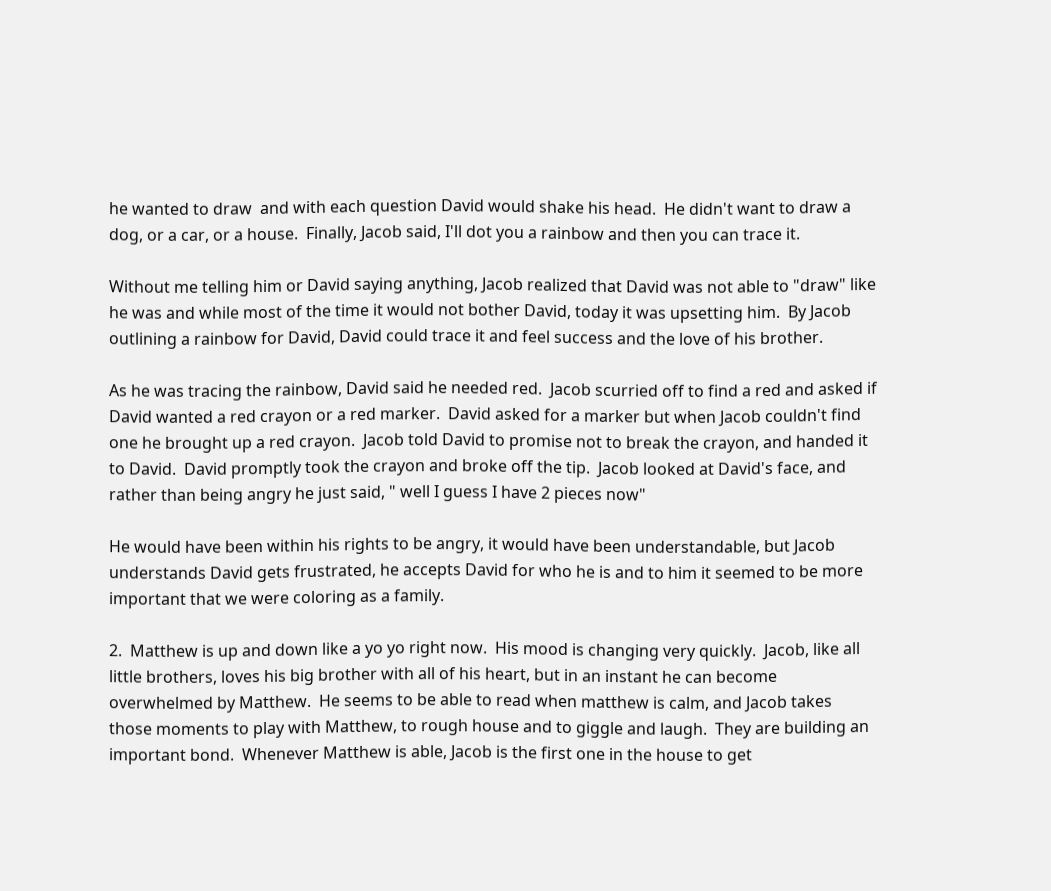he wanted to draw  and with each question David would shake his head.  He didn't want to draw a dog, or a car, or a house.  Finally, Jacob said, I'll dot you a rainbow and then you can trace it.

Without me telling him or David saying anything, Jacob realized that David was not able to "draw" like he was and while most of the time it would not bother David, today it was upsetting him.  By Jacob outlining a rainbow for David, David could trace it and feel success and the love of his brother.

As he was tracing the rainbow, David said he needed red.  Jacob scurried off to find a red and asked if David wanted a red crayon or a red marker.  David asked for a marker but when Jacob couldn't find one he brought up a red crayon.  Jacob told David to promise not to break the crayon, and handed it to David.  David promptly took the crayon and broke off the tip.  Jacob looked at David's face, and rather than being angry he just said, " well I guess I have 2 pieces now"

He would have been within his rights to be angry, it would have been understandable, but Jacob understands David gets frustrated, he accepts David for who he is and to him it seemed to be more important that we were coloring as a family.

2.  Matthew is up and down like a yo yo right now.  His mood is changing very quickly.  Jacob, like all little brothers, loves his big brother with all of his heart, but in an instant he can become overwhelmed by Matthew.  He seems to be able to read when matthew is calm, and Jacob takes those moments to play with Matthew, to rough house and to giggle and laugh.  They are building an important bond.  Whenever Matthew is able, Jacob is the first one in the house to get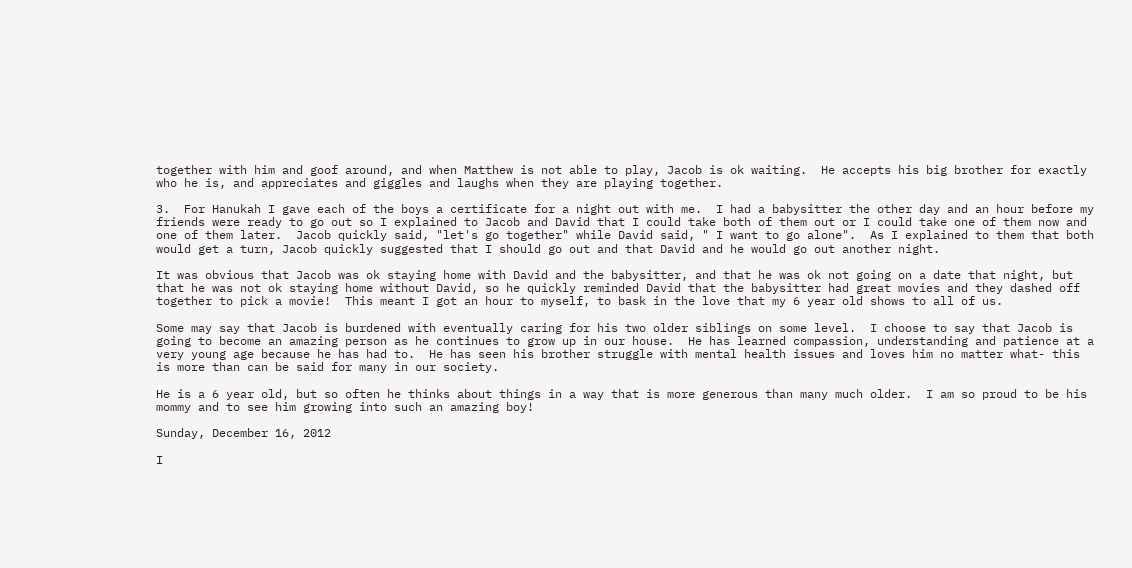together with him and goof around, and when Matthew is not able to play, Jacob is ok waiting.  He accepts his big brother for exactly who he is, and appreciates and giggles and laughs when they are playing together.

3.  For Hanukah I gave each of the boys a certificate for a night out with me.  I had a babysitter the other day and an hour before my friends were ready to go out so I explained to Jacob and David that I could take both of them out or I could take one of them now and one of them later.  Jacob quickly said, "let's go together" while David said, " I want to go alone".  As I explained to them that both would get a turn, Jacob quickly suggested that I should go out and that David and he would go out another night.

It was obvious that Jacob was ok staying home with David and the babysitter, and that he was ok not going on a date that night, but that he was not ok staying home without David, so he quickly reminded David that the babysitter had great movies and they dashed off together to pick a movie!  This meant I got an hour to myself, to bask in the love that my 6 year old shows to all of us.

Some may say that Jacob is burdened with eventually caring for his two older siblings on some level.  I choose to say that Jacob is going to become an amazing person as he continues to grow up in our house.  He has learned compassion, understanding and patience at a very young age because he has had to.  He has seen his brother struggle with mental health issues and loves him no matter what- this is more than can be said for many in our society.

He is a 6 year old, but so often he thinks about things in a way that is more generous than many much older.  I am so proud to be his mommy and to see him growing into such an amazing boy!

Sunday, December 16, 2012

I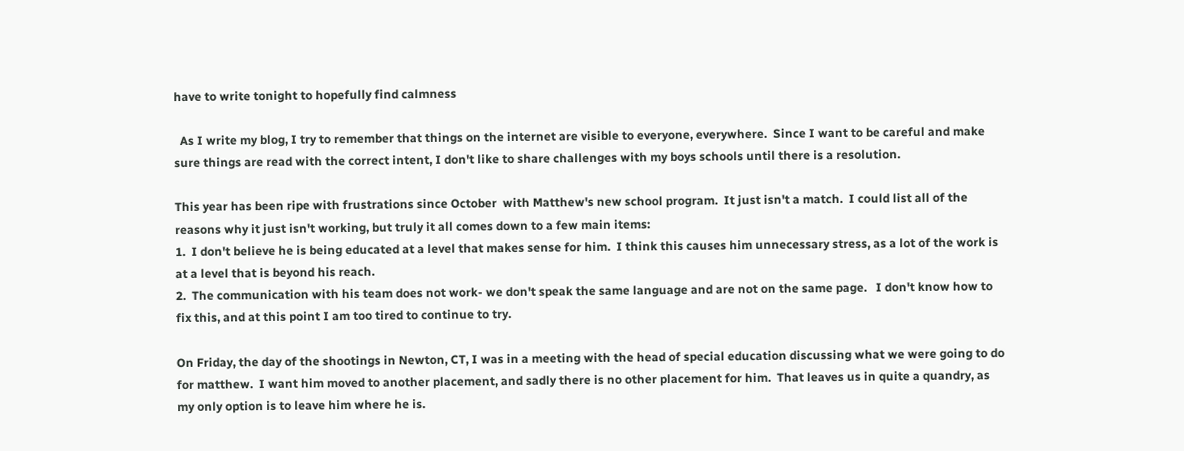have to write tonight to hopefully find calmness

  As I write my blog, I try to remember that things on the internet are visible to everyone, everywhere.  Since I want to be careful and make sure things are read with the correct intent, I don't like to share challenges with my boys schools until there is a resolution.

This year has been ripe with frustrations since October  with Matthew's new school program.  It just isn't a match.  I could list all of the reasons why it just isn't working, but truly it all comes down to a few main items:
1.  I don't believe he is being educated at a level that makes sense for him.  I think this causes him unnecessary stress, as a lot of the work is at a level that is beyond his reach.
2.  The communication with his team does not work- we don't speak the same language and are not on the same page.   I don't know how to fix this, and at this point I am too tired to continue to try.

On Friday, the day of the shootings in Newton, CT, I was in a meeting with the head of special education discussing what we were going to do for matthew.  I want him moved to another placement, and sadly there is no other placement for him.  That leaves us in quite a quandry, as my only option is to leave him where he is.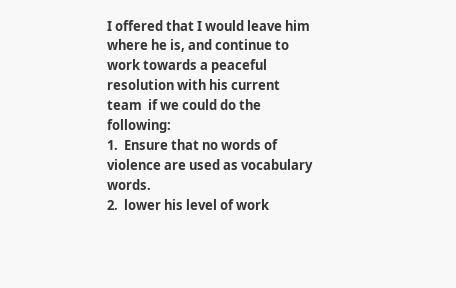I offered that I would leave him where he is, and continue to work towards a peaceful resolution with his current team  if we could do the following:
1.  Ensure that no words of violence are used as vocabulary words.
2.  lower his level of work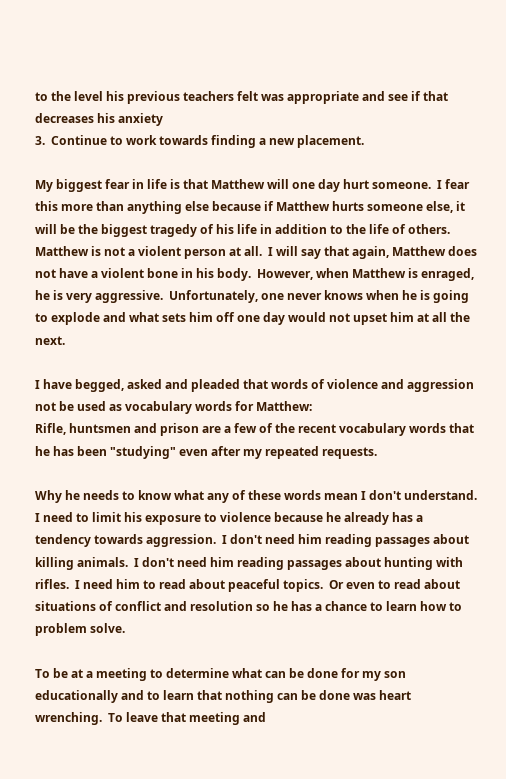to the level his previous teachers felt was appropriate and see if that decreases his anxiety
3.  Continue to work towards finding a new placement.

My biggest fear in life is that Matthew will one day hurt someone.  I fear this more than anything else because if Matthew hurts someone else, it will be the biggest tragedy of his life in addition to the life of others.  Matthew is not a violent person at all.  I will say that again, Matthew does not have a violent bone in his body.  However, when Matthew is enraged, he is very aggressive.  Unfortunately, one never knows when he is going to explode and what sets him off one day would not upset him at all the next.

I have begged, asked and pleaded that words of violence and aggression not be used as vocabulary words for Matthew:
Rifle, huntsmen and prison are a few of the recent vocabulary words that he has been "studying" even after my repeated requests.

Why he needs to know what any of these words mean I don't understand.  I need to limit his exposure to violence because he already has a tendency towards aggression.  I don't need him reading passages about killing animals.  I don't need him reading passages about hunting with rifles.  I need him to read about peaceful topics.  Or even to read about situations of conflict and resolution so he has a chance to learn how to problem solve.

To be at a meeting to determine what can be done for my son educationally and to learn that nothing can be done was heart wrenching.  To leave that meeting and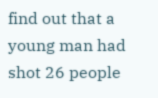find out that a young man had shot 26 people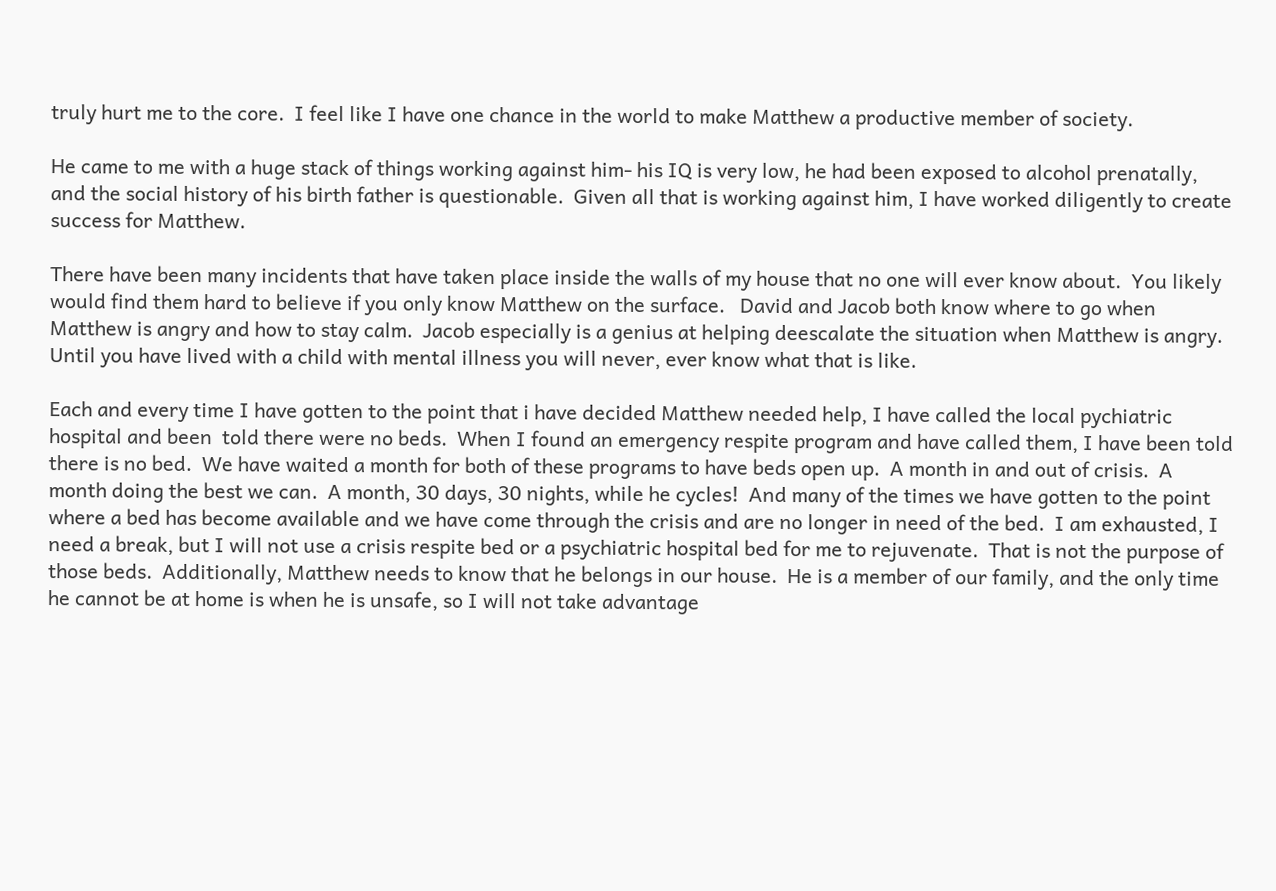truly hurt me to the core.  I feel like I have one chance in the world to make Matthew a productive member of society.

He came to me with a huge stack of things working against him- his IQ is very low, he had been exposed to alcohol prenatally, and the social history of his birth father is questionable.  Given all that is working against him, I have worked diligently to create success for Matthew.

There have been many incidents that have taken place inside the walls of my house that no one will ever know about.  You likely would find them hard to believe if you only know Matthew on the surface.   David and Jacob both know where to go when Matthew is angry and how to stay calm.  Jacob especially is a genius at helping deescalate the situation when Matthew is angry.  Until you have lived with a child with mental illness you will never, ever know what that is like.

Each and every time I have gotten to the point that i have decided Matthew needed help, I have called the local pychiatric hospital and been  told there were no beds.  When I found an emergency respite program and have called them, I have been told there is no bed.  We have waited a month for both of these programs to have beds open up.  A month in and out of crisis.  A month doing the best we can.  A month, 30 days, 30 nights, while he cycles!  And many of the times we have gotten to the point where a bed has become available and we have come through the crisis and are no longer in need of the bed.  I am exhausted, I need a break, but I will not use a crisis respite bed or a psychiatric hospital bed for me to rejuvenate.  That is not the purpose of those beds.  Additionally, Matthew needs to know that he belongs in our house.  He is a member of our family, and the only time he cannot be at home is when he is unsafe, so I will not take advantage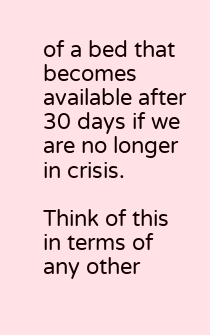of a bed that becomes available after 30 days if we are no longer in crisis.

Think of this in terms of any other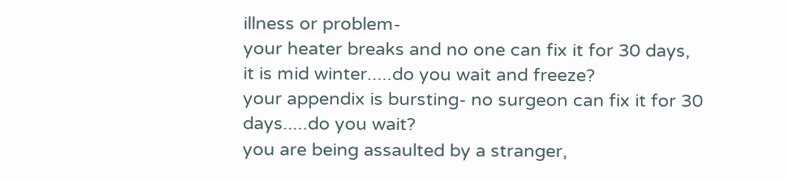illness or problem-
your heater breaks and no one can fix it for 30 days, it is mid winter.....do you wait and freeze?
your appendix is bursting- no surgeon can fix it for 30 days.....do you wait?
you are being assaulted by a stranger,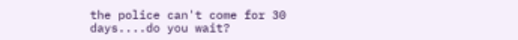the police can't come for 30 days....do you wait?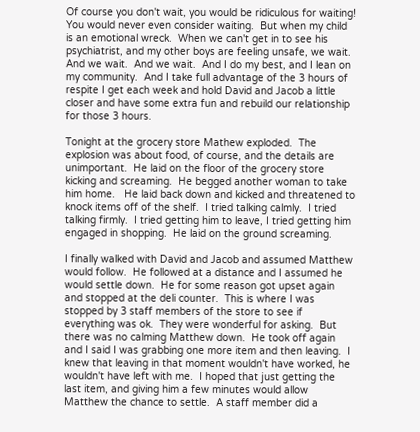Of course you don't wait, you would be ridiculous for waiting!  You would never even consider waiting.  But when my child is an emotional wreck.  When we can't get in to see his psychiatrist, and my other boys are feeling unsafe, we wait. And we wait.  And we wait.  And I do my best, and I lean on my community.  And I take full advantage of the 3 hours of respite I get each week and hold David and Jacob a little closer and have some extra fun and rebuild our relationship for those 3 hours.

Tonight at the grocery store Mathew exploded.  The explosion was about food, of course, and the details are unimportant.  He laid on the floor of the grocery store kicking and screaming.  He begged another woman to take him home.   He laid back down and kicked and threatened to knock items off of the shelf.  I tried talking calmly.  I tried talking firmly.  I tried getting him to leave, I tried getting him engaged in shopping.  He laid on the ground screaming.

I finally walked with David and Jacob and assumed Matthew would follow.  He followed at a distance and I assumed he would settle down.  He for some reason got upset again and stopped at the deli counter.  This is where I was stopped by 3 staff members of the store to see if everything was ok.  They were wonderful for asking.  But there was no calming Matthew down.  He took off again and I said I was grabbing one more item and then leaving.  I knew that leaving in that moment wouldn't have worked, he wouldn't have left with me.  I hoped that just getting the last item, and giving him a few minutes would allow Matthew the chance to settle.  A staff member did a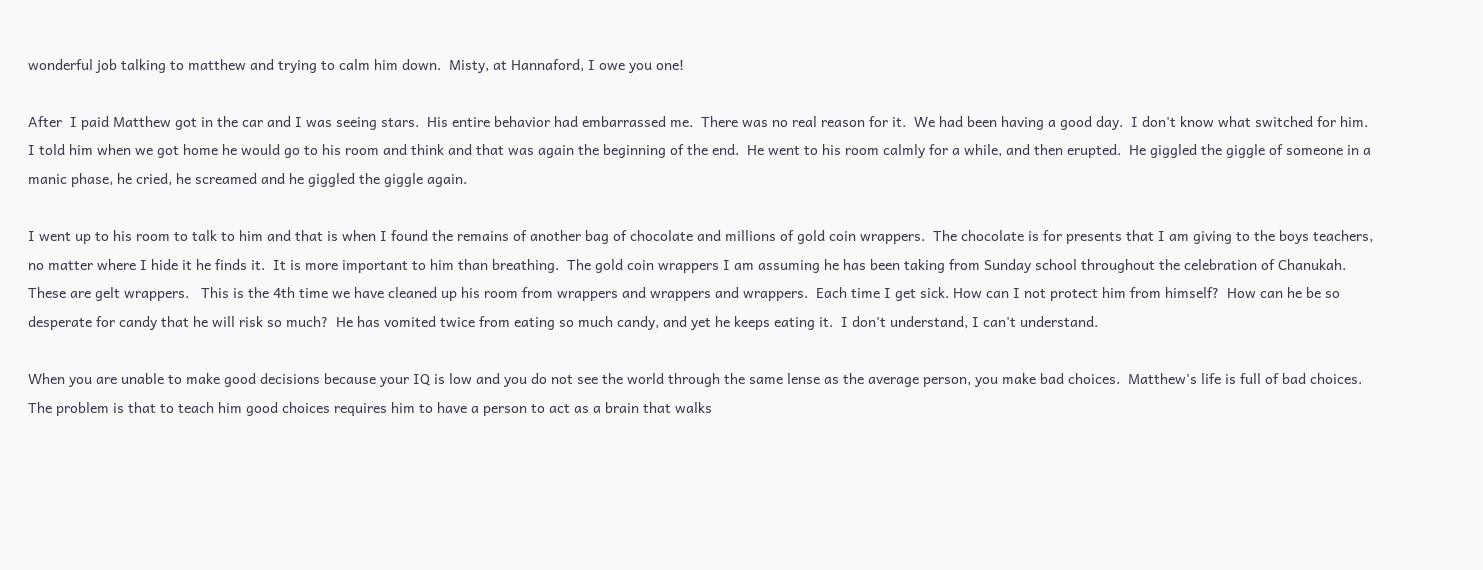wonderful job talking to matthew and trying to calm him down.  Misty, at Hannaford, I owe you one!

After  I paid Matthew got in the car and I was seeing stars.  His entire behavior had embarrassed me.  There was no real reason for it.  We had been having a good day.  I don't know what switched for him.  I told him when we got home he would go to his room and think and that was again the beginning of the end.  He went to his room calmly for a while, and then erupted.  He giggled the giggle of someone in a manic phase, he cried, he screamed and he giggled the giggle again.

I went up to his room to talk to him and that is when I found the remains of another bag of chocolate and millions of gold coin wrappers.  The chocolate is for presents that I am giving to the boys teachers, no matter where I hide it he finds it.  It is more important to him than breathing.  The gold coin wrappers I am assuming he has been taking from Sunday school throughout the celebration of Chanukah.  These are gelt wrappers.   This is the 4th time we have cleaned up his room from wrappers and wrappers and wrappers.  Each time I get sick. How can I not protect him from himself?  How can he be so desperate for candy that he will risk so much?  He has vomited twice from eating so much candy, and yet he keeps eating it.  I don't understand, I can't understand.

When you are unable to make good decisions because your IQ is low and you do not see the world through the same lense as the average person, you make bad choices.  Matthew's life is full of bad choices.  The problem is that to teach him good choices requires him to have a person to act as a brain that walks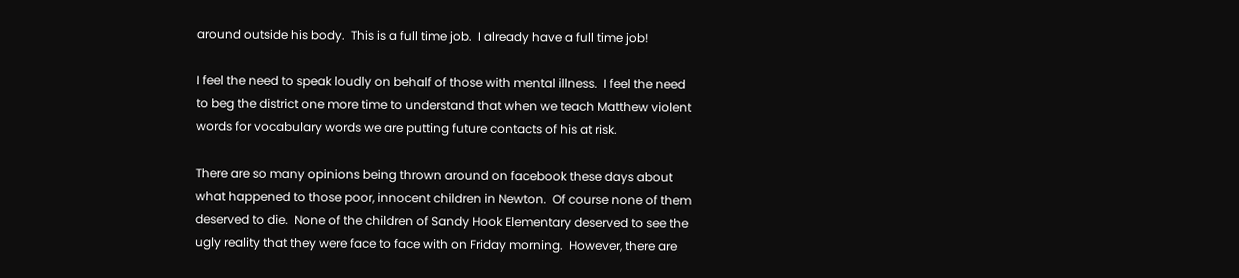around outside his body.  This is a full time job.  I already have a full time job!

I feel the need to speak loudly on behalf of those with mental illness.  I feel the need to beg the district one more time to understand that when we teach Matthew violent words for vocabulary words we are putting future contacts of his at risk.

There are so many opinions being thrown around on facebook these days about what happened to those poor, innocent children in Newton.  Of course none of them deserved to die.  None of the children of Sandy Hook Elementary deserved to see the ugly reality that they were face to face with on Friday morning.  However, there are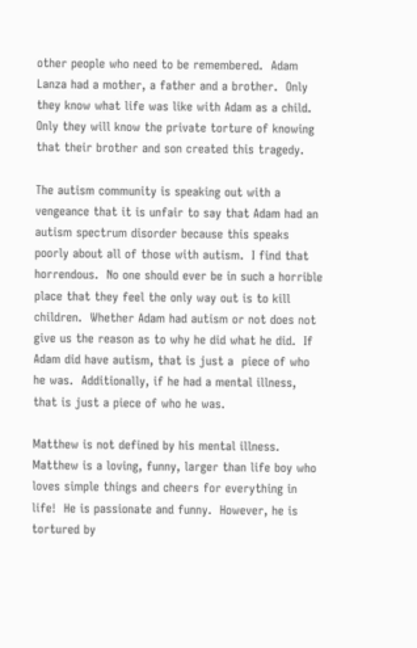other people who need to be remembered.  Adam Lanza had a mother, a father and a brother.  Only they know what life was like with Adam as a child.  Only they will know the private torture of knowing that their brother and son created this tragedy.

The autism community is speaking out with a vengeance that it is unfair to say that Adam had an autism spectrum disorder because this speaks poorly about all of those with autism.  I find that horrendous.  No one should ever be in such a horrible place that they feel the only way out is to kill children.  Whether Adam had autism or not does not give us the reason as to why he did what he did.  If Adam did have autism, that is just a  piece of who he was.  Additionally, if he had a mental illness, that is just a piece of who he was.

Matthew is not defined by his mental illness.  Matthew is a loving, funny, larger than life boy who loves simple things and cheers for everything in life!  He is passionate and funny.  However, he is tortured by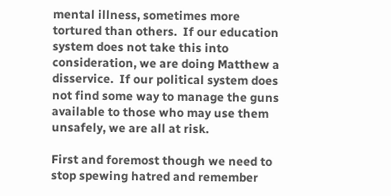mental illness, sometimes more tortured than others.  If our education system does not take this into consideration, we are doing Matthew a disservice.  If our political system does not find some way to manage the guns available to those who may use them unsafely, we are all at risk.

First and foremost though we need to stop spewing hatred and remember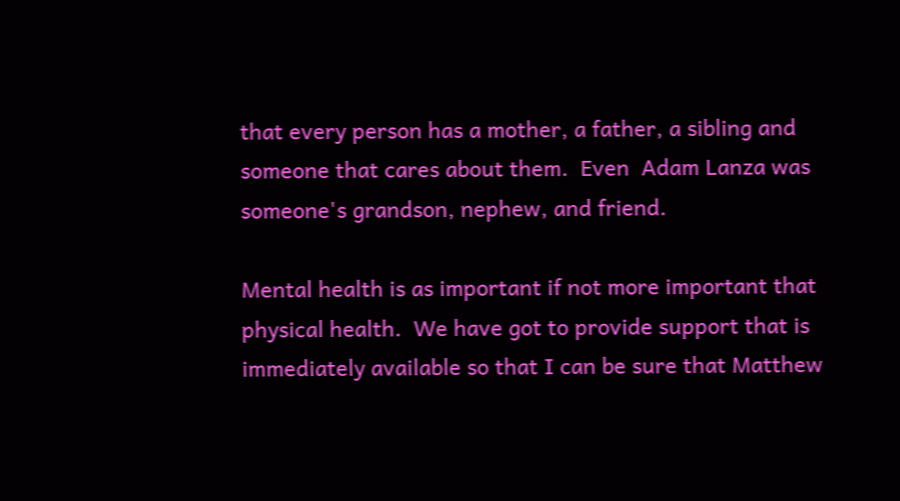that every person has a mother, a father, a sibling and someone that cares about them.  Even  Adam Lanza was someone's grandson, nephew, and friend.

Mental health is as important if not more important that physical health.  We have got to provide support that is immediately available so that I can be sure that Matthew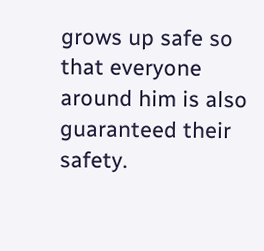grows up safe so that everyone around him is also guaranteed their safety.